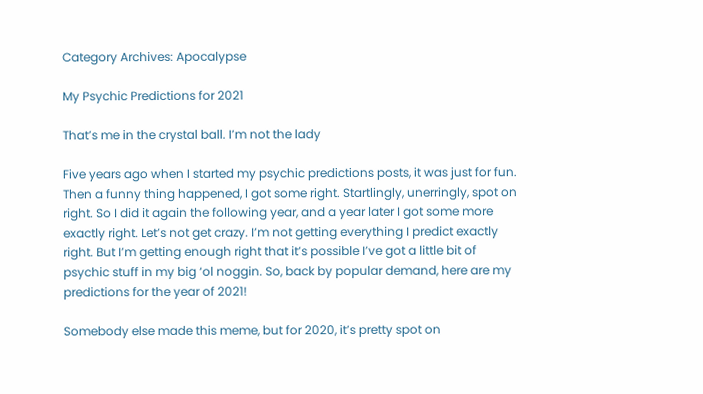Category Archives: Apocalypse

My Psychic Predictions for 2021

That’s me in the crystal ball. I’m not the lady

Five years ago when I started my psychic predictions posts, it was just for fun. Then a funny thing happened, I got some right. Startlingly, unerringly, spot on right. So I did it again the following year, and a year later I got some more exactly right. Let’s not get crazy. I’m not getting everything I predict exactly right. But I’m getting enough right that it’s possible I’ve got a little bit of psychic stuff in my big ‘ol noggin. So, back by popular demand, here are my predictions for the year of 2021!

Somebody else made this meme, but for 2020, it’s pretty spot on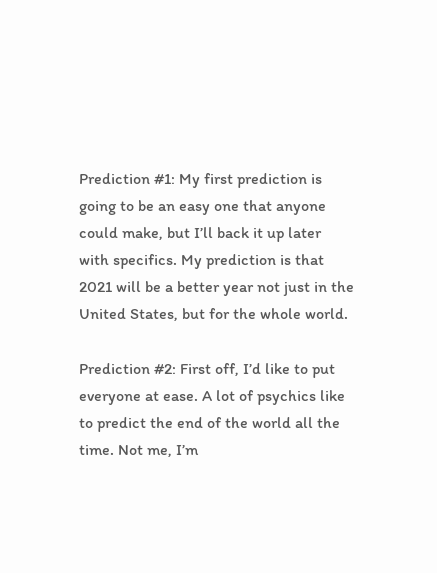Prediction #1: My first prediction is going to be an easy one that anyone could make, but I’ll back it up later with specifics. My prediction is that 2021 will be a better year not just in the United States, but for the whole world.

Prediction #2: First off, I’d like to put everyone at ease. A lot of psychics like to predict the end of the world all the time. Not me, I’m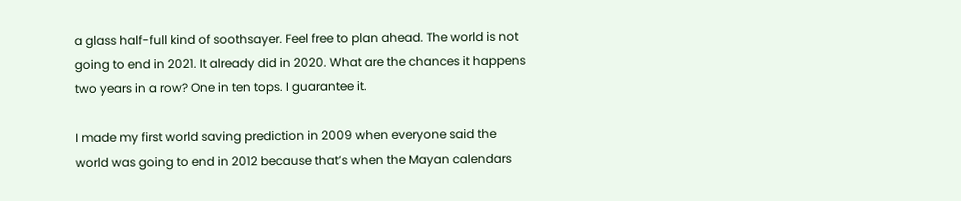a glass half-full kind of soothsayer. Feel free to plan ahead. The world is not going to end in 2021. It already did in 2020. What are the chances it happens two years in a row? One in ten tops. I guarantee it.

I made my first world saving prediction in 2009 when everyone said the world was going to end in 2012 because that’s when the Mayan calendars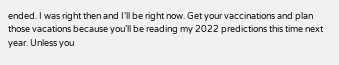ended. I was right then and I’ll be right now. Get your vaccinations and plan those vacations because you’ll be reading my 2022 predictions this time next year. Unless you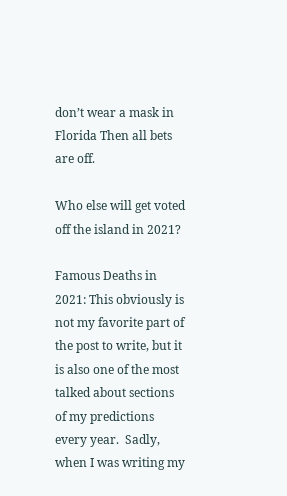don’t wear a mask in Florida Then all bets are off.

Who else will get voted off the island in 2021?

Famous Deaths in 2021: This obviously is not my favorite part of the post to write, but it is also one of the most talked about sections of my predictions every year.  Sadly, when I was writing my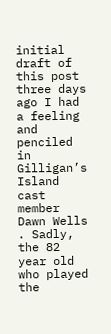initial draft of this post three days ago I had a feeling and penciled in Gilligan’s Island cast member Dawn Wells . Sadly, the 82 year old who played the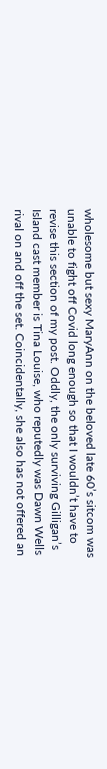wholesome but sexy MaryAnn on the beloved late 60’s sitcom was unable to fight off Covid long enough so that I wouldn’t have to revise this section of my post. Oddly, the only surviving Gilligan’s Island cast member is Tina Louise, who reputedly was Dawn Wells rival on and off the set. Coincidentally, she also has not offered an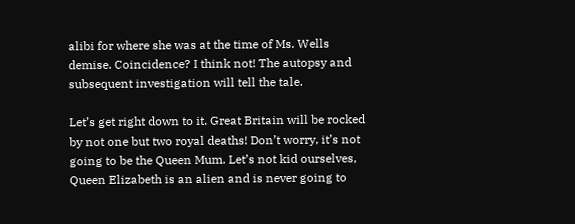alibi for where she was at the time of Ms. Wells demise. Coincidence? I think not! The autopsy and subsequent investigation will tell the tale.

Let’s get right down to it. Great Britain will be rocked by not one but two royal deaths! Don’t worry, it’s not going to be the Queen Mum. Let’s not kid ourselves, Queen Elizabeth is an alien and is never going to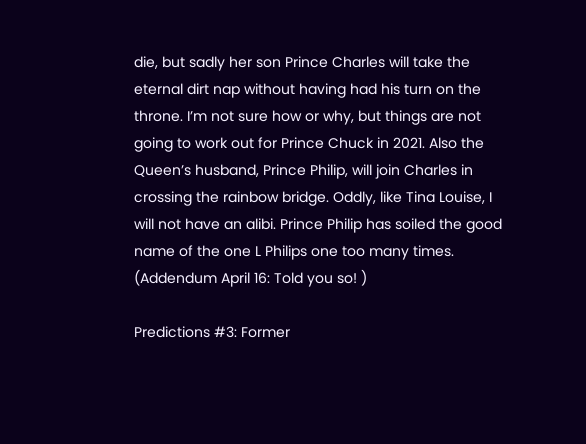die, but sadly her son Prince Charles will take the eternal dirt nap without having had his turn on the throne. I’m not sure how or why, but things are not going to work out for Prince Chuck in 2021. Also the Queen’s husband, Prince Philip, will join Charles in crossing the rainbow bridge. Oddly, like Tina Louise, I will not have an alibi. Prince Philip has soiled the good name of the one L Philips one too many times. (Addendum April 16: Told you so! )

Predictions #3: Former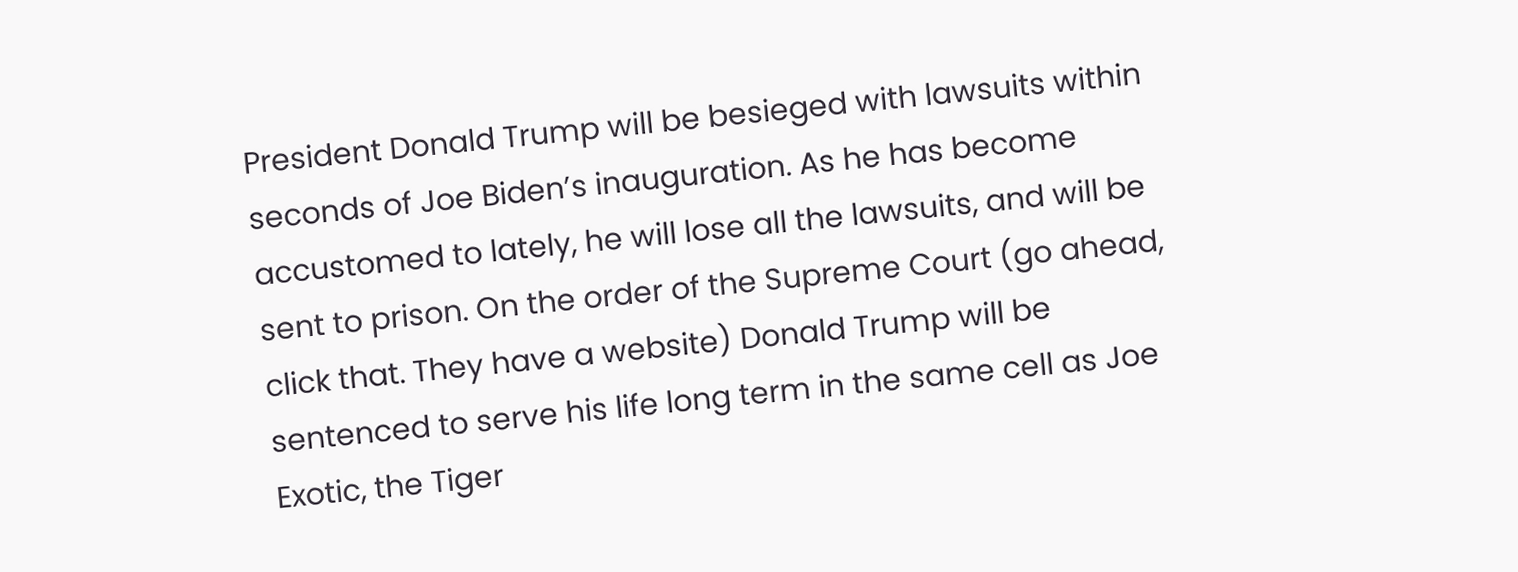President Donald Trump will be besieged with lawsuits within seconds of Joe Biden’s inauguration. As he has become accustomed to lately, he will lose all the lawsuits, and will be sent to prison. On the order of the Supreme Court (go ahead, click that. They have a website) Donald Trump will be sentenced to serve his life long term in the same cell as Joe Exotic, the Tiger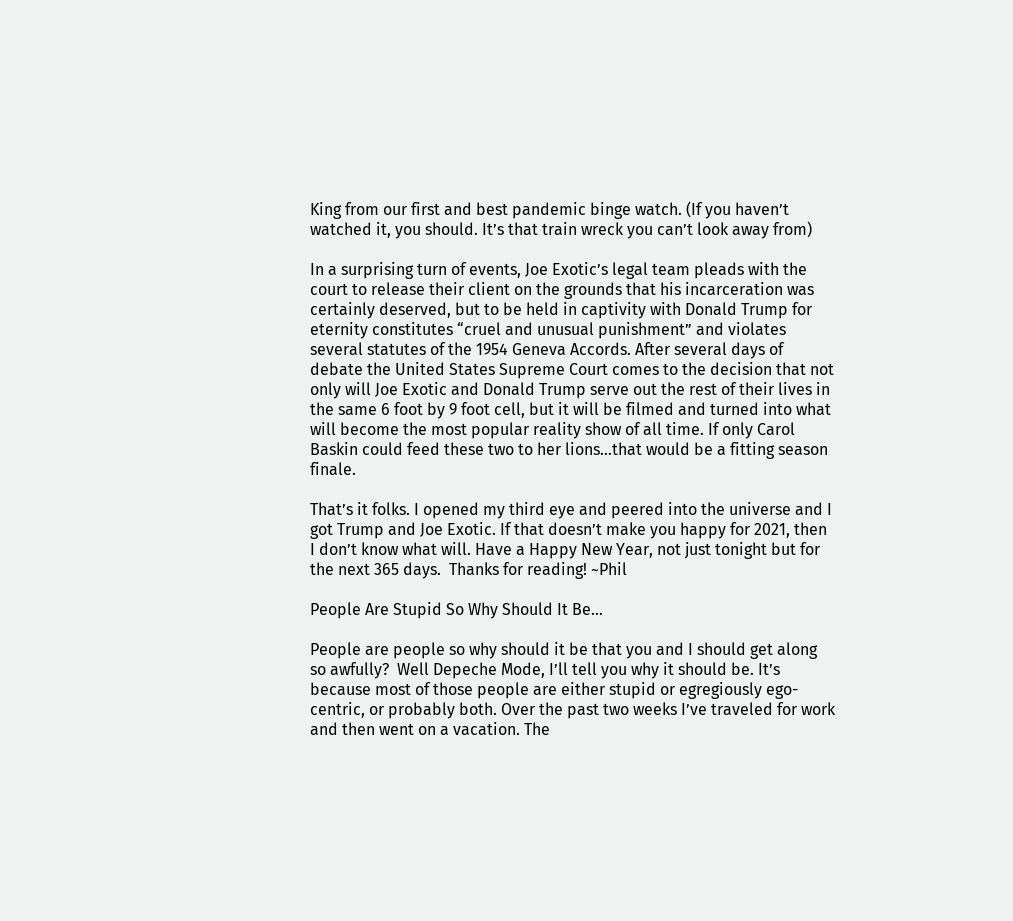King from our first and best pandemic binge watch. (If you haven’t watched it, you should. It’s that train wreck you can’t look away from)

In a surprising turn of events, Joe Exotic’s legal team pleads with the court to release their client on the grounds that his incarceration was certainly deserved, but to be held in captivity with Donald Trump for eternity constitutes “cruel and unusual punishment” and violates several statutes of the 1954 Geneva Accords. After several days of debate the United States Supreme Court comes to the decision that not only will Joe Exotic and Donald Trump serve out the rest of their lives in the same 6 foot by 9 foot cell, but it will be filmed and turned into what will become the most popular reality show of all time. If only Carol Baskin could feed these two to her lions…that would be a fitting season finale.

That’s it folks. I opened my third eye and peered into the universe and I got Trump and Joe Exotic. If that doesn’t make you happy for 2021, then I don’t know what will. Have a Happy New Year, not just tonight but for the next 365 days.  Thanks for reading! ~Phil

People Are Stupid So Why Should It Be…

People are people so why should it be that you and I should get along so awfully?  Well Depeche Mode, I’ll tell you why it should be. It’s because most of those people are either stupid or egregiously ego-centric, or probably both. Over the past two weeks I’ve traveled for work and then went on a vacation. The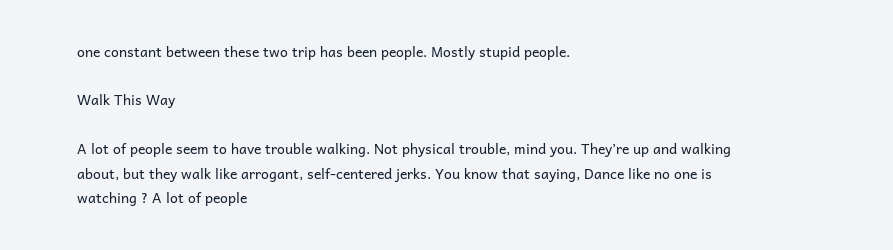one constant between these two trip has been people. Mostly stupid people.

Walk This Way

A lot of people seem to have trouble walking. Not physical trouble, mind you. They’re up and walking about, but they walk like arrogant, self-centered jerks. You know that saying, Dance like no one is watching ? A lot of people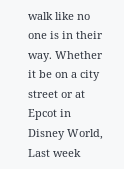walk like no one is in their way. Whether it be on a city street or at Epcot in Disney World, Last week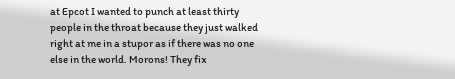at Epcot I wanted to punch at least thirty people in the throat because they just walked right at me in a stupor as if there was no one else in the world. Morons! They fix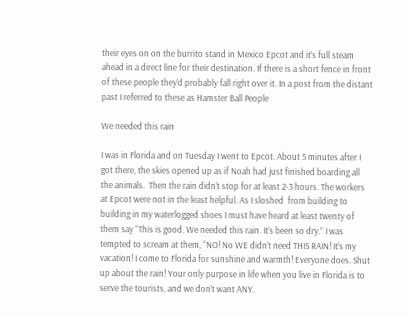their eyes on on the burrito stand in Mexico Epcot and it’s full steam ahead in a direct line for their destination. If there is a short fence in front of these people they’d probably fall right over it. In a post from the distant past I referred to these as Hamster Ball People

We needed this rain

I was in Florida and on Tuesday I went to Epcot. About 5 minutes after I got there, the skies opened up as if Noah had just finished boarding all the animals.  Then the rain didn’t stop for at least 2-3 hours. The workers at Epcot were not in the least helpful. As I sloshed  from building to building in my waterlogged shoes I must have heard at least twenty of them say “This is good. We needed this rain. It’s been so dry.” I was tempted to scream at them, “NO! No WE didn’t need THIS RAIN! It’s my vacation! I come to Florida for sunshine and warmth! Everyone does. Shut up about the rain! Your only purpose in life when you live in Florida is to serve the tourists, and we don’t want ANY.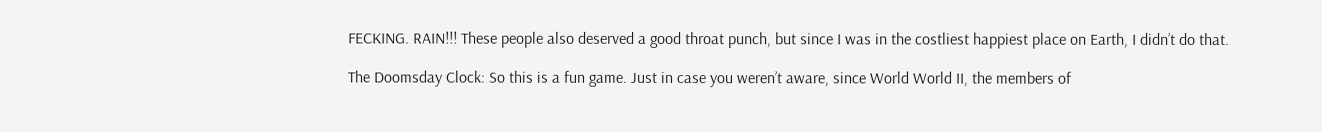FECKING. RAIN!!! These people also deserved a good throat punch, but since I was in the costliest happiest place on Earth, I didn’t do that.

The Doomsday Clock: So this is a fun game. Just in case you weren’t aware, since World World II, the members of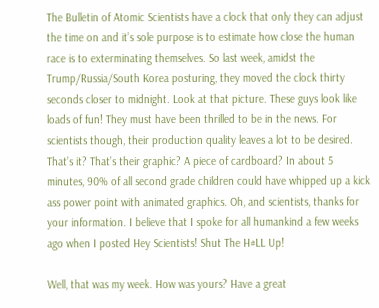The Bulletin of Atomic Scientists have a clock that only they can adjust the time on and it’s sole purpose is to estimate how close the human race is to exterminating themselves. So last week, amidst the Trump/Russia/South Korea posturing, they moved the clock thirty seconds closer to midnight. Look at that picture. These guys look like loads of fun! They must have been thrilled to be in the news. For scientists though, their production quality leaves a lot to be desired. That’s it? That’s their graphic? A piece of cardboard? In about 5 minutes, 90% of all second grade children could have whipped up a kick ass power point with animated graphics. Oh, and scientists, thanks for your information. I believe that I spoke for all humankind a few weeks ago when I posted Hey Scientists! Shut The H#LL Up!

Well, that was my week. How was yours? Have a great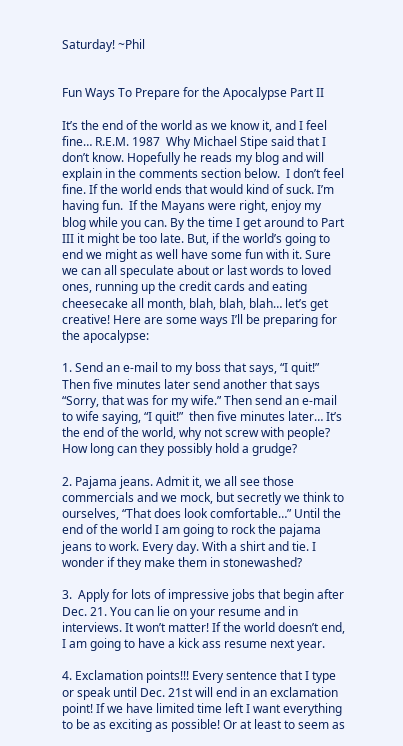Saturday! ~Phil


Fun Ways To Prepare for the Apocalypse Part II

It’s the end of the world as we know it, and I feel fine… R.E.M. 1987  Why Michael Stipe said that I don’t know. Hopefully he reads my blog and will explain in the comments section below.  I don’t feel fine. If the world ends that would kind of suck. I’m having fun.  If the Mayans were right, enjoy my blog while you can. By the time I get around to Part III it might be too late. But, if the world’s going to end we might as well have some fun with it. Sure we can all speculate about or last words to loved ones, running up the credit cards and eating cheesecake all month, blah, blah, blah… let’s get creative! Here are some ways I’ll be preparing for the apocalypse:

1. Send an e-mail to my boss that says, “I quit!” Then five minutes later send another that says “Sorry, that was for my wife.” Then send an e-mail to wife saying, “I quit!”  then five minutes later… It’s the end of the world, why not screw with people? How long can they possibly hold a grudge?

2. Pajama jeans. Admit it, we all see those commercials and we mock, but secretly we think to ourselves, “That does look comfortable…” Until the end of the world I am going to rock the pajama jeans to work. Every day. With a shirt and tie. I wonder if they make them in stonewashed?

3.  Apply for lots of impressive jobs that begin after Dec. 21. You can lie on your resume and in interviews. It won’t matter! If the world doesn’t end, I am going to have a kick ass resume next year.

4. Exclamation points!!! Every sentence that I type or speak until Dec. 21st will end in an exclamation point! If we have limited time left I want everything to be as exciting as possible! Or at least to seem as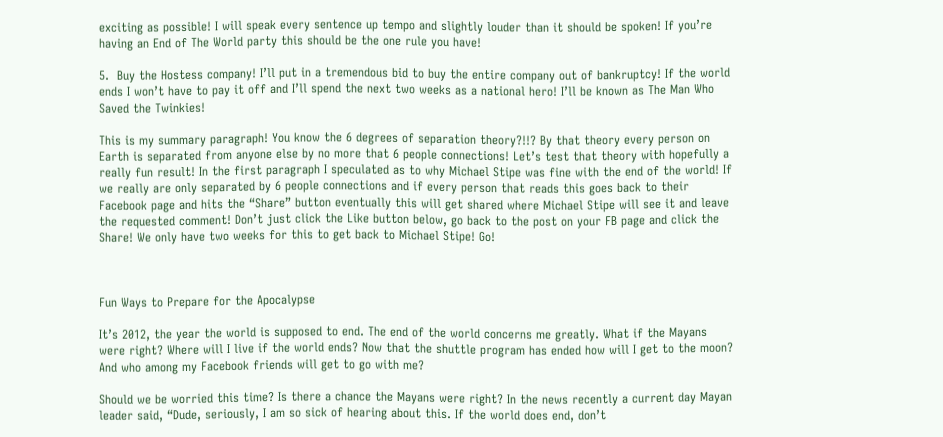exciting as possible! I will speak every sentence up tempo and slightly louder than it should be spoken! If you’re having an End of The World party this should be the one rule you have!

5.  Buy the Hostess company! I’ll put in a tremendous bid to buy the entire company out of bankruptcy! If the world ends I won’t have to pay it off and I’ll spend the next two weeks as a national hero! I’ll be known as The Man Who Saved the Twinkies!

This is my summary paragraph! You know the 6 degrees of separation theory?!!? By that theory every person on Earth is separated from anyone else by no more that 6 people connections! Let’s test that theory with hopefully a really fun result! In the first paragraph I speculated as to why Michael Stipe was fine with the end of the world! If we really are only separated by 6 people connections and if every person that reads this goes back to their Facebook page and hits the “Share” button eventually this will get shared where Michael Stipe will see it and leave the requested comment! Don’t just click the Like button below, go back to the post on your FB page and click the Share! We only have two weeks for this to get back to Michael Stipe! Go!



Fun Ways to Prepare for the Apocalypse

It’s 2012, the year the world is supposed to end. The end of the world concerns me greatly. What if the Mayans were right? Where will I live if the world ends? Now that the shuttle program has ended how will I get to the moon? And who among my Facebook friends will get to go with me?

Should we be worried this time? Is there a chance the Mayans were right? In the news recently a current day Mayan leader said, “Dude, seriously, I am so sick of hearing about this. If the world does end, don’t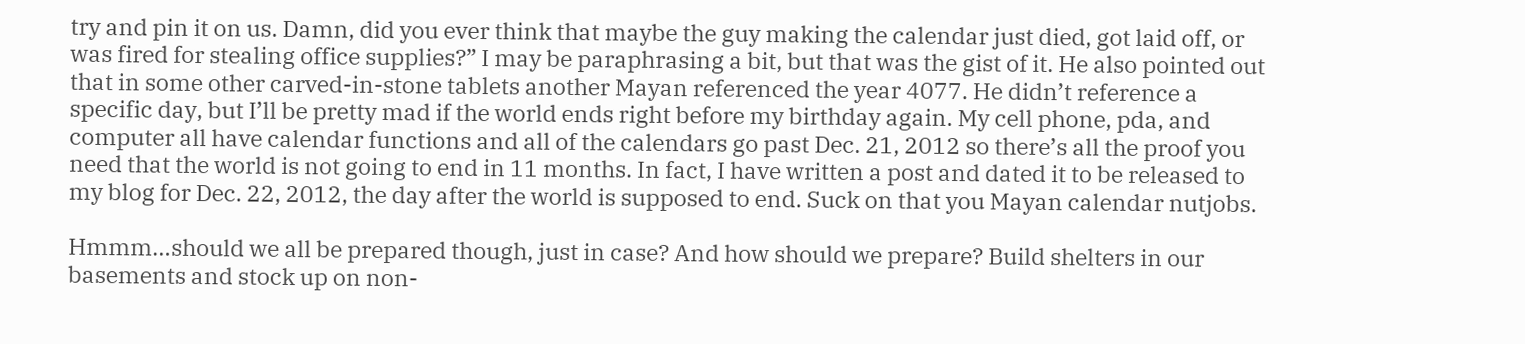try and pin it on us. Damn, did you ever think that maybe the guy making the calendar just died, got laid off, or was fired for stealing office supplies?” I may be paraphrasing a bit, but that was the gist of it. He also pointed out that in some other carved-in-stone tablets another Mayan referenced the year 4077. He didn’t reference a specific day, but I’ll be pretty mad if the world ends right before my birthday again. My cell phone, pda, and computer all have calendar functions and all of the calendars go past Dec. 21, 2012 so there’s all the proof you need that the world is not going to end in 11 months. In fact, I have written a post and dated it to be released to my blog for Dec. 22, 2012, the day after the world is supposed to end. Suck on that you Mayan calendar nutjobs.

Hmmm…should we all be prepared though, just in case? And how should we prepare? Build shelters in our basements and stock up on non-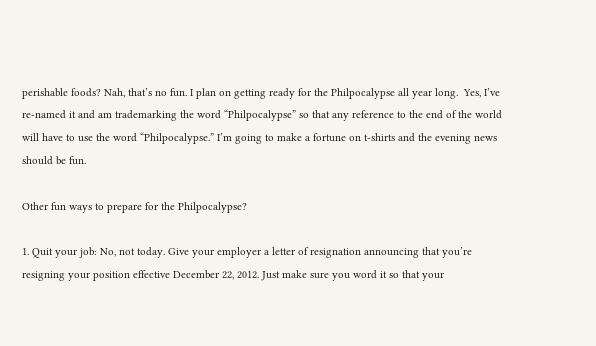perishable foods? Nah, that’s no fun. I plan on getting ready for the Philpocalypse all year long.  Yes, I’ve re-named it and am trademarking the word “Philpocalypse” so that any reference to the end of the world will have to use the word “Philpocalypse.” I’m going to make a fortune on t-shirts and the evening news should be fun.

Other fun ways to prepare for the Philpocalypse?

1. Quit your job: No, not today. Give your employer a letter of resignation announcing that you’re resigning your position effective December 22, 2012. Just make sure you word it so that your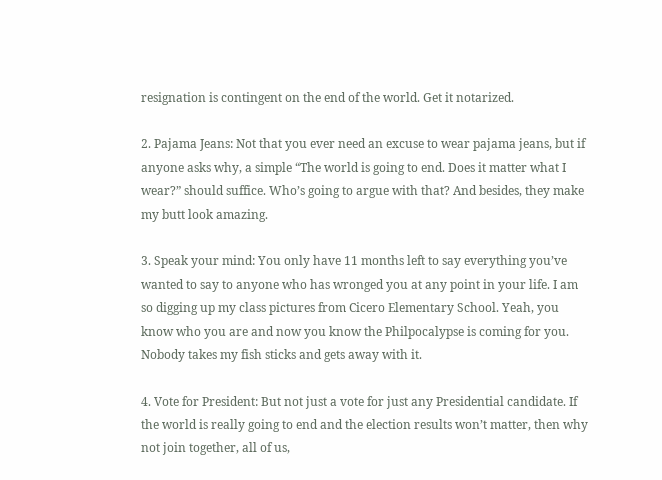resignation is contingent on the end of the world. Get it notarized.

2. Pajama Jeans: Not that you ever need an excuse to wear pajama jeans, but if anyone asks why, a simple “The world is going to end. Does it matter what I wear?” should suffice. Who’s going to argue with that? And besides, they make my butt look amazing.

3. Speak your mind: You only have 11 months left to say everything you’ve wanted to say to anyone who has wronged you at any point in your life. I am so digging up my class pictures from Cicero Elementary School. Yeah, you know who you are and now you know the Philpocalypse is coming for you. Nobody takes my fish sticks and gets away with it.

4. Vote for President: But not just a vote for just any Presidential candidate. If the world is really going to end and the election results won’t matter, then why not join together, all of us,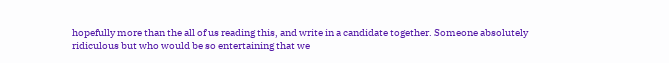hopefully more than the all of us reading this, and write in a candidate together. Someone absolutely ridiculous but who would be so entertaining that we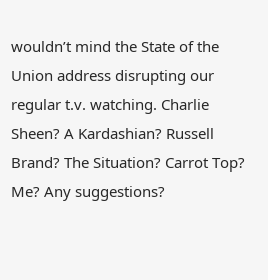wouldn’t mind the State of the Union address disrupting our regular t.v. watching. Charlie Sheen? A Kardashian? Russell Brand? The Situation? Carrot Top? Me? Any suggestions?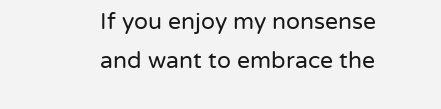If you enjoy my nonsense and want to embrace the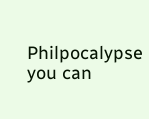Philpocalypse you can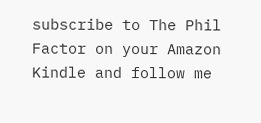subscribe to The Phil Factor on your Amazon Kindle and follow me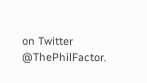on Twitter @ThePhilFactor.